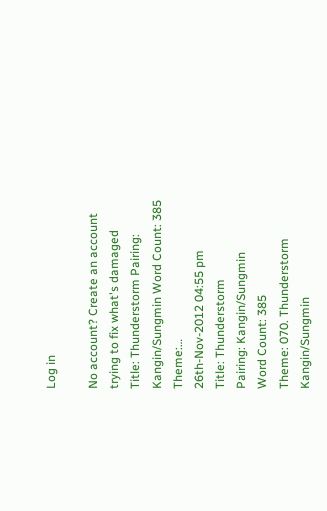Log in

No account? Create an account
trying to fix what's damaged
Title: Thunderstorm Pairing: Kangin/Sungmin Word Count: 385 Theme:…
26th-Nov-2012 04:55 pm
Title: Thunderstorm
Pairing: Kangin/Sungmin
Word Count: 385
Theme: 070. Thunderstorm Kangin/Sungmin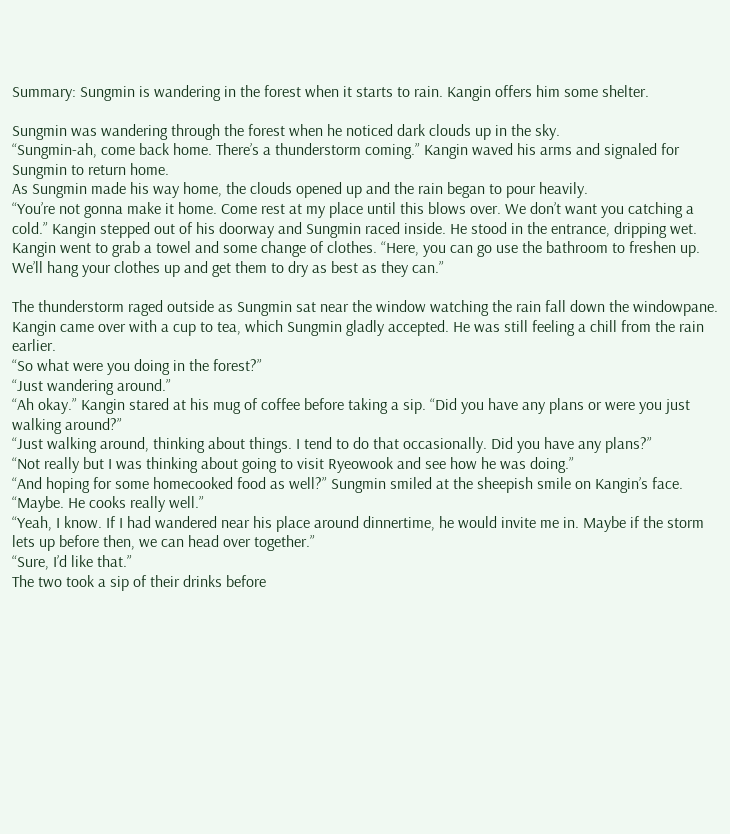Summary: Sungmin is wandering in the forest when it starts to rain. Kangin offers him some shelter.

Sungmin was wandering through the forest when he noticed dark clouds up in the sky.
“Sungmin-ah, come back home. There’s a thunderstorm coming.” Kangin waved his arms and signaled for Sungmin to return home.
As Sungmin made his way home, the clouds opened up and the rain began to pour heavily.
“You’re not gonna make it home. Come rest at my place until this blows over. We don’t want you catching a cold.” Kangin stepped out of his doorway and Sungmin raced inside. He stood in the entrance, dripping wet.
Kangin went to grab a towel and some change of clothes. “Here, you can go use the bathroom to freshen up. We’ll hang your clothes up and get them to dry as best as they can.”

The thunderstorm raged outside as Sungmin sat near the window watching the rain fall down the windowpane.
Kangin came over with a cup to tea, which Sungmin gladly accepted. He was still feeling a chill from the rain earlier.
“So what were you doing in the forest?”
“Just wandering around.”
“Ah okay.” Kangin stared at his mug of coffee before taking a sip. “Did you have any plans or were you just walking around?”
“Just walking around, thinking about things. I tend to do that occasionally. Did you have any plans?”
“Not really but I was thinking about going to visit Ryeowook and see how he was doing.”
“And hoping for some homecooked food as well?” Sungmin smiled at the sheepish smile on Kangin’s face.
“Maybe. He cooks really well.”
“Yeah, I know. If I had wandered near his place around dinnertime, he would invite me in. Maybe if the storm lets up before then, we can head over together.”
“Sure, I’d like that.”
The two took a sip of their drinks before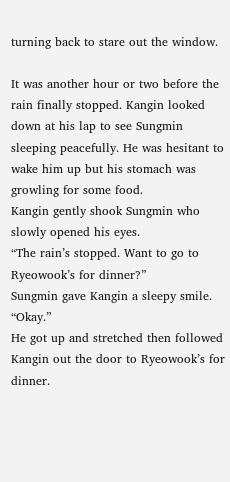turning back to stare out the window.

It was another hour or two before the rain finally stopped. Kangin looked down at his lap to see Sungmin sleeping peacefully. He was hesitant to wake him up but his stomach was growling for some food.
Kangin gently shook Sungmin who slowly opened his eyes.
“The rain’s stopped. Want to go to Ryeowook’s for dinner?”
Sungmin gave Kangin a sleepy smile. “Okay.”
He got up and stretched then followed Kangin out the door to Ryeowook’s for dinner.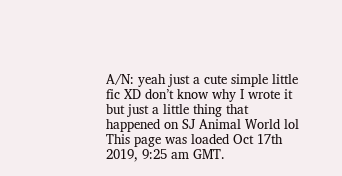A/N: yeah just a cute simple little fic XD don’t know why I wrote it but just a little thing that happened on SJ Animal World lol
This page was loaded Oct 17th 2019, 9:25 am GMT.